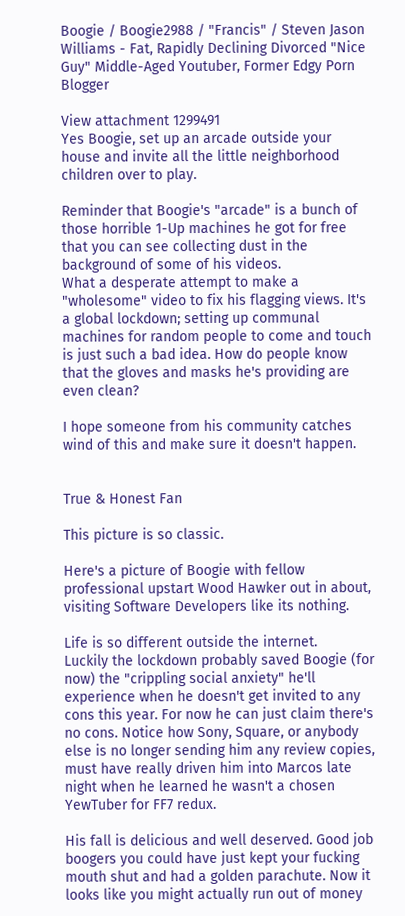Boogie / Boogie2988 / "Francis" / Steven Jason Williams - Fat, Rapidly Declining Divorced "Nice Guy" Middle-Aged Youtuber, Former Edgy Porn Blogger

View attachment 1299491
Yes Boogie, set up an arcade outside your house and invite all the little neighborhood children over to play.

Reminder that Boogie's "arcade" is a bunch of those horrible 1-Up machines he got for free that you can see collecting dust in the background of some of his videos.
What a desperate attempt to make a "wholesome" video to fix his flagging views. It's a global lockdown; setting up communal machines for random people to come and touch is just such a bad idea. How do people know that the gloves and masks he's providing are even clean?

I hope someone from his community catches wind of this and make sure it doesn't happen.


True & Honest Fan

This picture is so classic.

Here's a picture of Boogie with fellow professional upstart Wood Hawker out in about, visiting Software Developers like its nothing.

Life is so different outside the internet.
Luckily the lockdown probably saved Boogie (for now) the "crippling social anxiety" he'll experience when he doesn't get invited to any cons this year. For now he can just claim there's no cons. Notice how Sony, Square, or anybody else is no longer sending him any review copies, must have really driven him into Marcos late night when he learned he wasn't a chosen YewTuber for FF7 redux.

His fall is delicious and well deserved. Good job boogers you could have just kept your fucking mouth shut and had a golden parachute. Now it looks like you might actually run out of money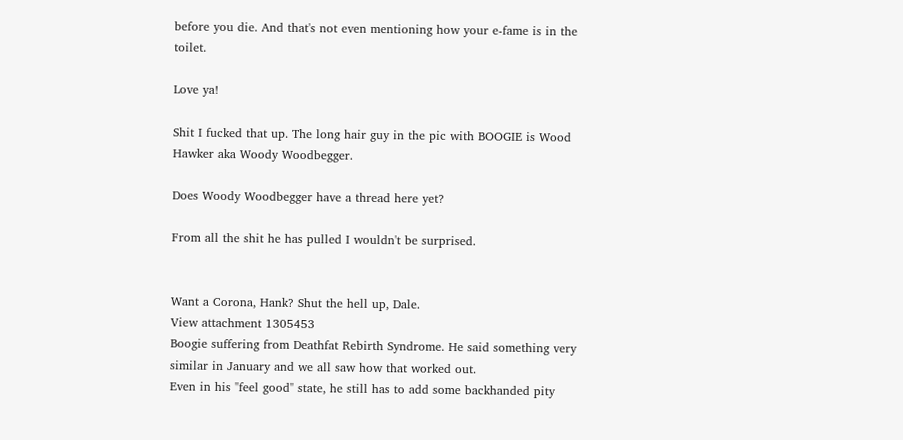before you die. And that's not even mentioning how your e-fame is in the toilet.

Love ya!

Shit I fucked that up. The long hair guy in the pic with BOOGIE is Wood Hawker aka Woody Woodbegger.

Does Woody Woodbegger have a thread here yet?

From all the shit he has pulled I wouldn't be surprised.


Want a Corona, Hank? Shut the hell up, Dale.
View attachment 1305453
Boogie suffering from Deathfat Rebirth Syndrome. He said something very similar in January and we all saw how that worked out.
Even in his "feel good" state, he still has to add some backhanded pity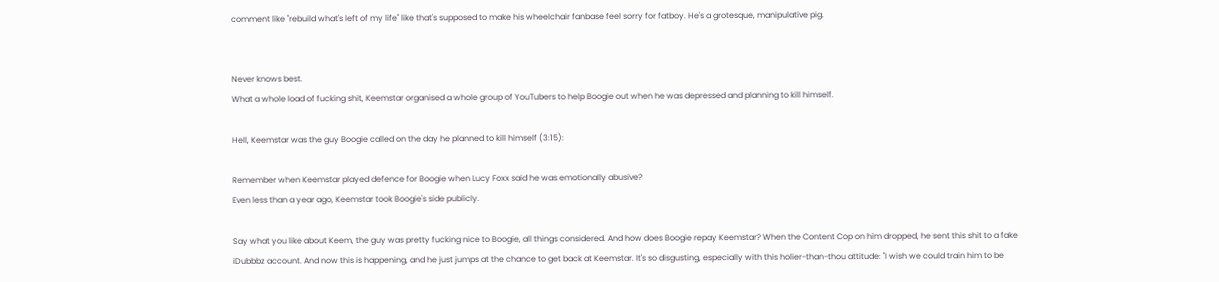comment like "rebuild what's left of my life" like that's supposed to make his wheelchair fanbase feel sorry for fatboy. He's a grotesque, manipulative pig.


Never knows best.
What a whole load of fucking shit, Keemstar organised a whole group of YouTubers to help Boogie out when he was depressed and planning to kill himself.

Hell, Keemstar was the guy Boogie called on the day he planned to kill himself (3:15):

Remember when Keemstar played defence for Boogie when Lucy Foxx said he was emotionally abusive?
Even less than a year ago, Keemstar took Boogie's side publicly.

Say what you like about Keem, the guy was pretty fucking nice to Boogie, all things considered. And how does Boogie repay Keemstar? When the Content Cop on him dropped, he sent this shit to a fake iDubbbz account. And now this is happening, and he just jumps at the chance to get back at Keemstar. It's so disgusting, especially with this holier-than-thou attitude: "I wish we could train him to be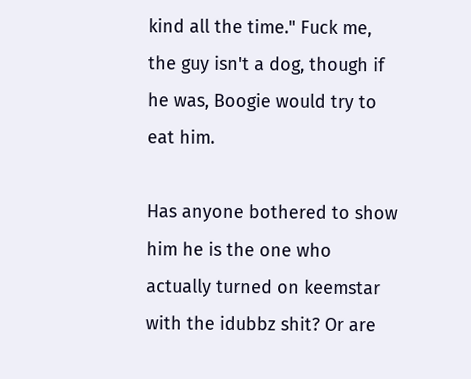kind all the time." Fuck me, the guy isn't a dog, though if he was, Boogie would try to eat him.

Has anyone bothered to show him he is the one who actually turned on keemstar with the idubbz shit? Or are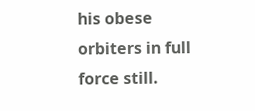his obese orbiters in full force still.